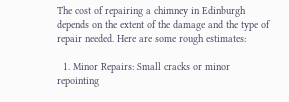The cost of repairing a chimney in Edinburgh depends on the extent of the damage and the type of repair needed. Here are some rough estimates:

  1. Minor Repairs: Small cracks or minor repointing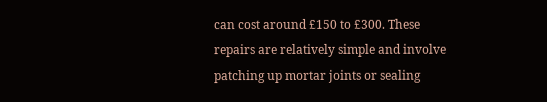can cost around £150 to £300. These repairs are relatively simple and involve patching up mortar joints or sealing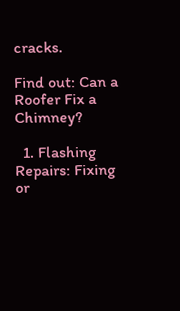cracks.

Find out: Can a Roofer Fix a Chimney?

  1. Flashing Repairs: Fixing or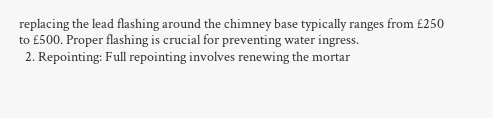replacing the lead flashing around the chimney base typically ranges from £250 to £500. Proper flashing is crucial for preventing water ingress.
  2. Repointing: Full repointing involves renewing the mortar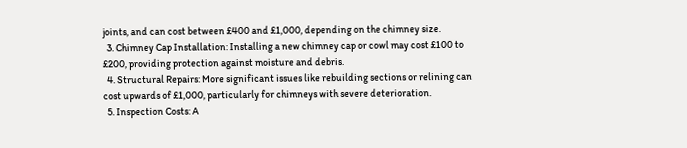joints, and can cost between £400 and £1,000, depending on the chimney size.
  3. Chimney Cap Installation: Installing a new chimney cap or cowl may cost £100 to £200, providing protection against moisture and debris.
  4. Structural Repairs: More significant issues like rebuilding sections or relining can cost upwards of £1,000, particularly for chimneys with severe deterioration.
  5. Inspection Costs: A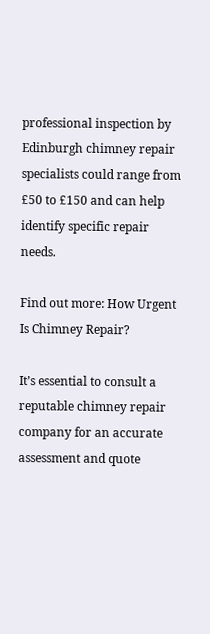professional inspection by Edinburgh chimney repair specialists could range from £50 to £150 and can help identify specific repair needs.

Find out more: How Urgent Is Chimney Repair?

It’s essential to consult a reputable chimney repair company for an accurate assessment and quote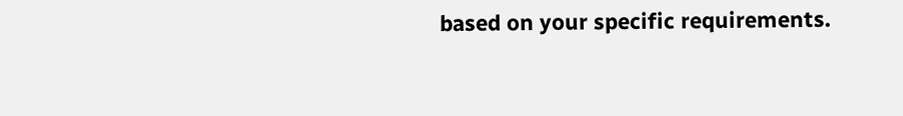based on your specific requirements.